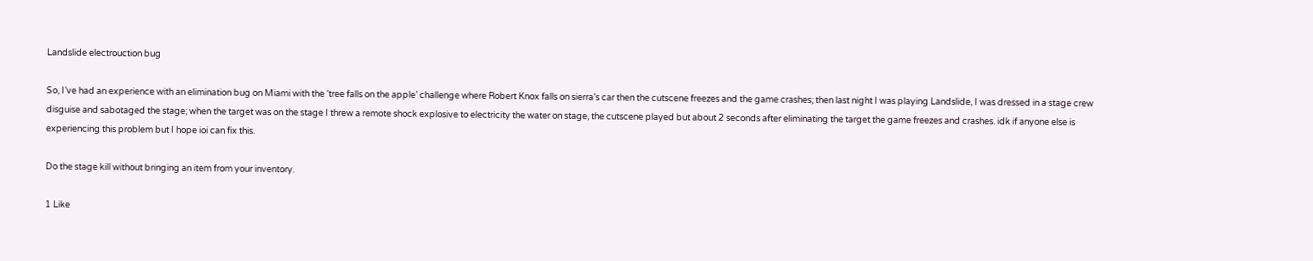Landslide electrouction bug

So, I’ve had an experience with an elimination bug on Miami with the ‘tree falls on the apple’ challenge where Robert Knox falls on sierra’s car then the cutscene freezes and the game crashes; then last night I was playing Landslide, I was dressed in a stage crew disguise and sabotaged the stage; when the target was on the stage I threw a remote shock explosive to electricity the water on stage, the cutscene played but about 2 seconds after eliminating the target the game freezes and crashes. idk if anyone else is experiencing this problem but I hope ioi can fix this.

Do the stage kill without bringing an item from your inventory.

1 Like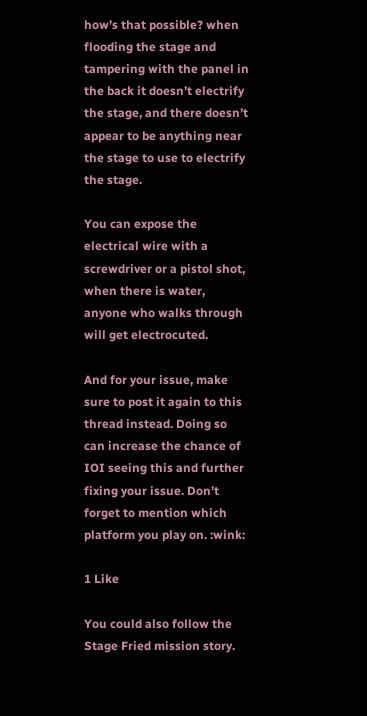how’s that possible? when flooding the stage and tampering with the panel in the back it doesn’t electrify the stage, and there doesn’t appear to be anything near the stage to use to electrify the stage.

You can expose the electrical wire with a screwdriver or a pistol shot, when there is water, anyone who walks through will get electrocuted.

And for your issue, make sure to post it again to this thread instead. Doing so can increase the chance of IOI seeing this and further fixing your issue. Don’t forget to mention which platform you play on. :wink:

1 Like

You could also follow the Stage Fried mission story.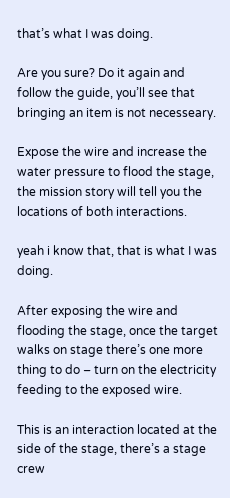that’s what I was doing.

Are you sure? Do it again and follow the guide, you’ll see that bringing an item is not necesseary.

Expose the wire and increase the water pressure to flood the stage, the mission story will tell you the locations of both interactions.

yeah i know that, that is what I was doing.

After exposing the wire and flooding the stage, once the target walks on stage there’s one more thing to do – turn on the electricity feeding to the exposed wire.

This is an interaction located at the side of the stage, there’s a stage crew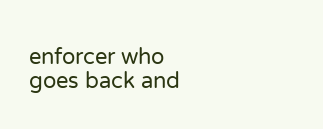enforcer who goes back and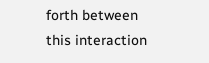forth between this interaction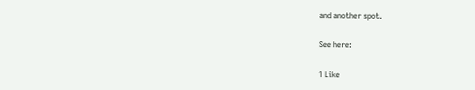and another spot.

See here:

1 Like